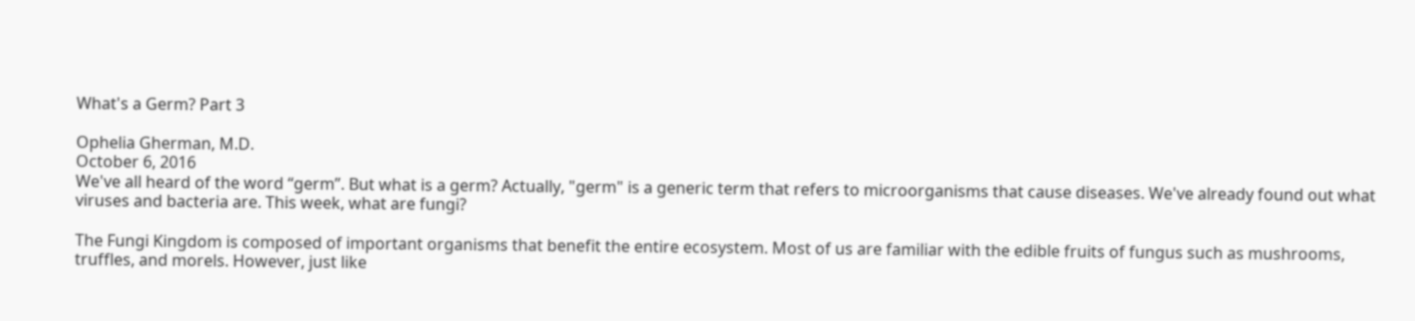What's a Germ? Part 3

Ophelia Gherman, M.D.
October 6, 2016
We've all heard of the word “germ”. But what is a germ? Actually, "germ" is a generic term that refers to microorganisms that cause diseases. We've already found out what viruses and bacteria are. This week, what are fungi?

The Fungi Kingdom is composed of important organisms that benefit the entire ecosystem. Most of us are familiar with the edible fruits of fungus such as mushrooms, truffles, and morels. However, just like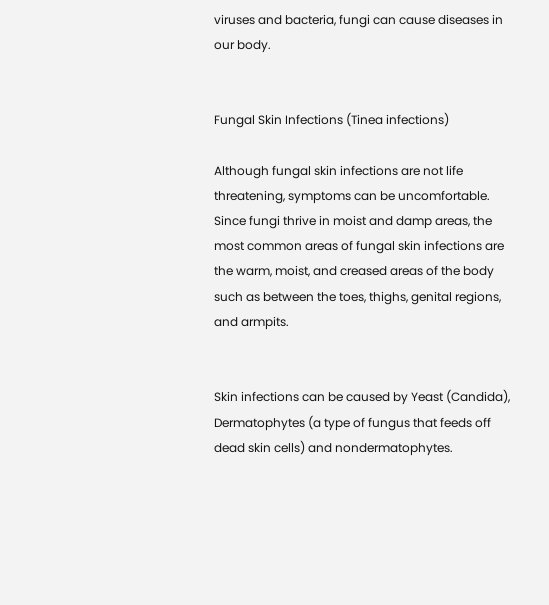viruses and bacteria, fungi can cause diseases in our body.


Fungal Skin Infections (Tinea infections)

Although fungal skin infections are not life threatening, symptoms can be uncomfortable. Since fungi thrive in moist and damp areas, the most common areas of fungal skin infections are the warm, moist, and creased areas of the body such as between the toes, thighs, genital regions, and armpits.


Skin infections can be caused by Yeast (Candida), Dermatophytes (a type of fungus that feeds off dead skin cells) and nondermatophytes.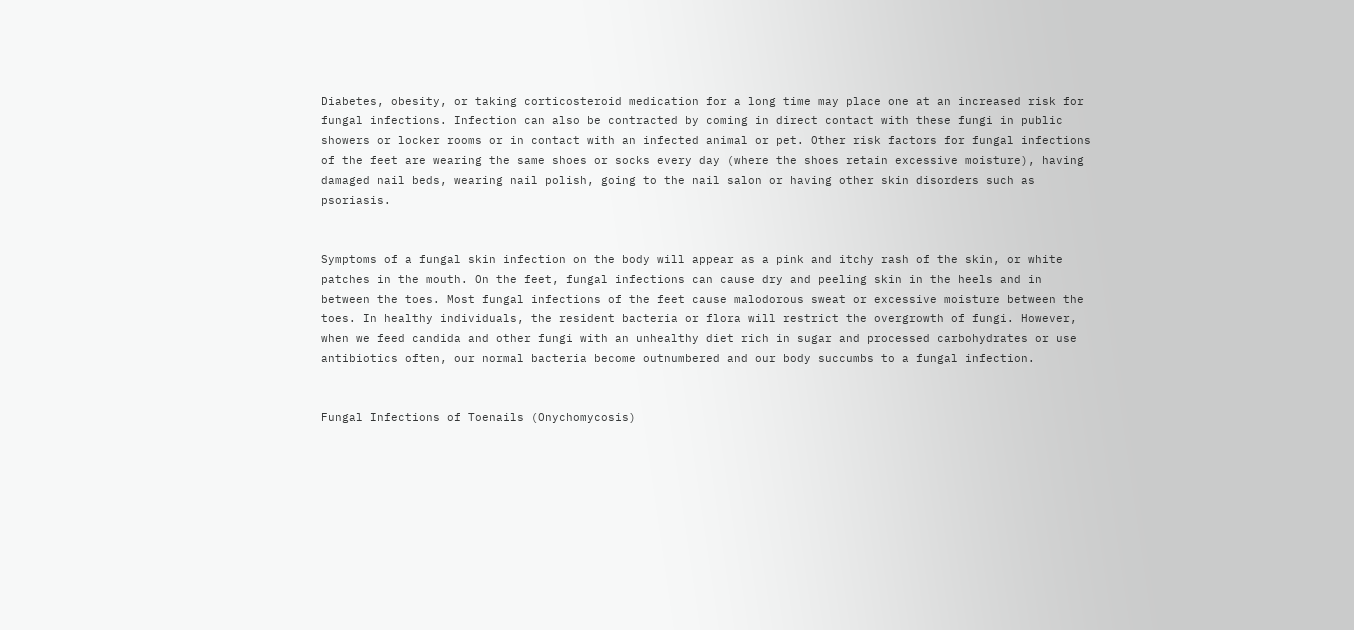Diabetes, obesity, or taking corticosteroid medication for a long time may place one at an increased risk for fungal infections. Infection can also be contracted by coming in direct contact with these fungi in public showers or locker rooms or in contact with an infected animal or pet. Other risk factors for fungal infections of the feet are wearing the same shoes or socks every day (where the shoes retain excessive moisture), having damaged nail beds, wearing nail polish, going to the nail salon or having other skin disorders such as psoriasis.


Symptoms of a fungal skin infection on the body will appear as a pink and itchy rash of the skin, or white patches in the mouth. On the feet, fungal infections can cause dry and peeling skin in the heels and in between the toes. Most fungal infections of the feet cause malodorous sweat or excessive moisture between the toes. In healthy individuals, the resident bacteria or flora will restrict the overgrowth of fungi. However, when we feed candida and other fungi with an unhealthy diet rich in sugar and processed carbohydrates or use antibiotics often, our normal bacteria become outnumbered and our body succumbs to a fungal infection.


Fungal Infections of Toenails (Onychomycosis)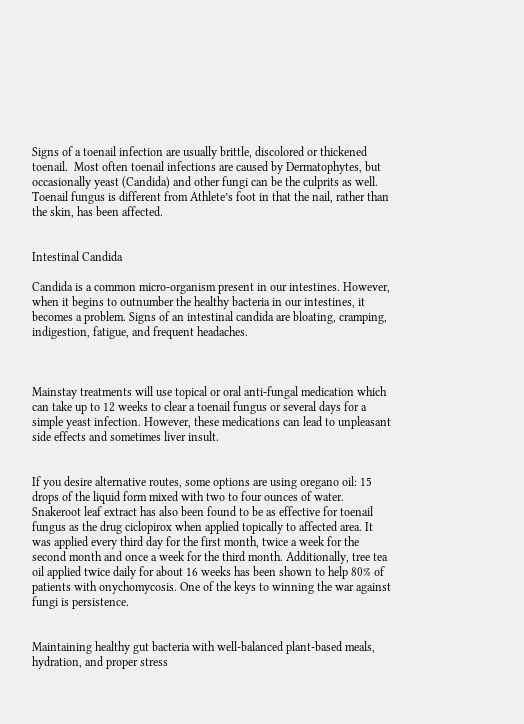Signs of a toenail infection are usually brittle, discolored or thickened toenail.  Most often toenail infections are caused by Dermatophytes, but occasionally yeast (Candida) and other fungi can be the culprits as well. Toenail fungus is different from Athlete’s foot in that the nail, rather than the skin, has been affected.


Intestinal Candida

Candida is a common micro-organism present in our intestines. However, when it begins to outnumber the healthy bacteria in our intestines, it becomes a problem. Signs of an intestinal candida are bloating, cramping, indigestion, fatigue, and frequent headaches.



Mainstay treatments will use topical or oral anti-fungal medication which can take up to 12 weeks to clear a toenail fungus or several days for a simple yeast infection. However, these medications can lead to unpleasant side effects and sometimes liver insult.


If you desire alternative routes, some options are using oregano oil: 15 drops of the liquid form mixed with two to four ounces of water. Snakeroot leaf extract has also been found to be as effective for toenail fungus as the drug ciclopirox when applied topically to affected area. It was applied every third day for the first month, twice a week for the second month and once a week for the third month. Additionally, tree tea oil applied twice daily for about 16 weeks has been shown to help 80% of patients with onychomycosis. One of the keys to winning the war against fungi is persistence.


Maintaining healthy gut bacteria with well-balanced plant-based meals, hydration, and proper stress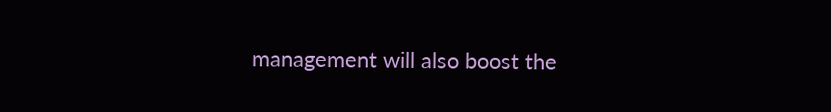management will also boost the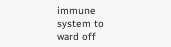immune system to ward off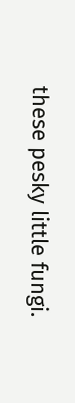these pesky little fungi.